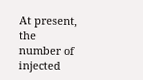At present, the number of injected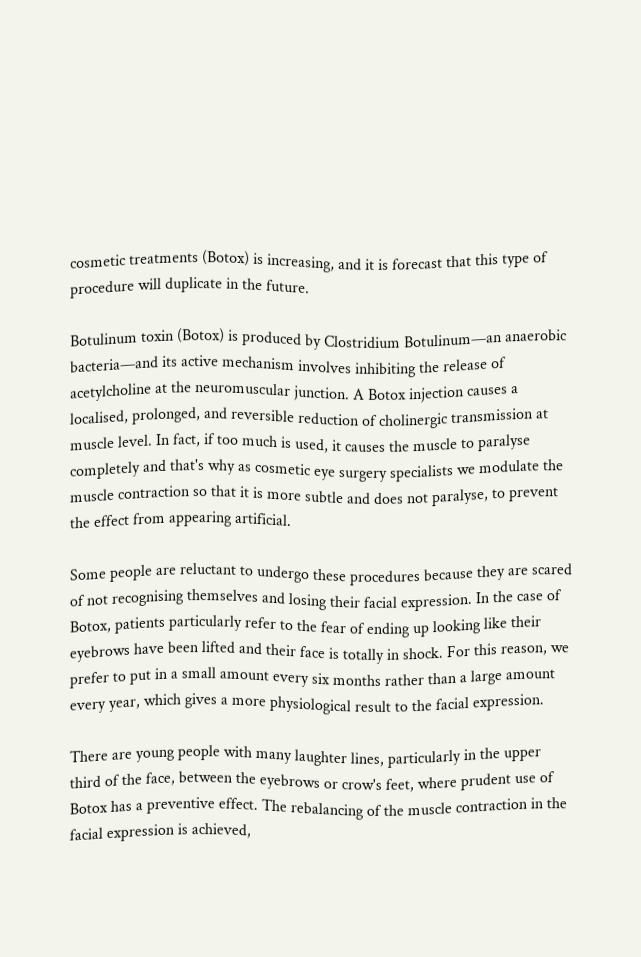cosmetic treatments (Botox) is increasing, and it is forecast that this type of procedure will duplicate in the future.

Botulinum toxin (Botox) is produced by Clostridium Botulinum—an anaerobic bacteria—and its active mechanism involves inhibiting the release of acetylcholine at the neuromuscular junction. A Botox injection causes a localised, prolonged, and reversible reduction of cholinergic transmission at muscle level. In fact, if too much is used, it causes the muscle to paralyse completely and that's why as cosmetic eye surgery specialists we modulate the muscle contraction so that it is more subtle and does not paralyse, to prevent the effect from appearing artificial.

Some people are reluctant to undergo these procedures because they are scared of not recognising themselves and losing their facial expression. In the case of Botox, patients particularly refer to the fear of ending up looking like their eyebrows have been lifted and their face is totally in shock. For this reason, we prefer to put in a small amount every six months rather than a large amount every year, which gives a more physiological result to the facial expression.

There are young people with many laughter lines, particularly in the upper third of the face, between the eyebrows or crow's feet, where prudent use of Botox has a preventive effect. The rebalancing of the muscle contraction in the facial expression is achieved,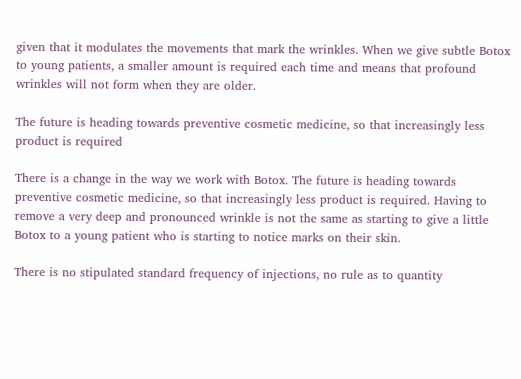given that it modulates the movements that mark the wrinkles. When we give subtle Botox to young patients, a smaller amount is required each time and means that profound wrinkles will not form when they are older.

The future is heading towards preventive cosmetic medicine, so that increasingly less product is required

There is a change in the way we work with Botox. The future is heading towards preventive cosmetic medicine, so that increasingly less product is required. Having to remove a very deep and pronounced wrinkle is not the same as starting to give a little Botox to a young patient who is starting to notice marks on their skin.

There is no stipulated standard frequency of injections, no rule as to quantity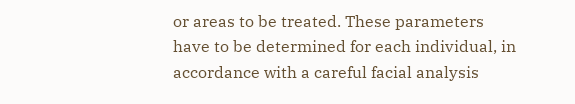or areas to be treated. These parameters have to be determined for each individual, in accordance with a careful facial analysis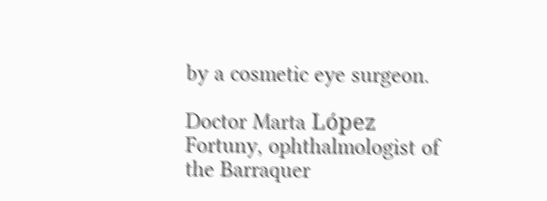by a cosmetic eye surgeon.

Doctor Marta López Fortuny, ophthalmologist of the Barraquer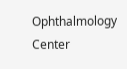Ophthalmology Center